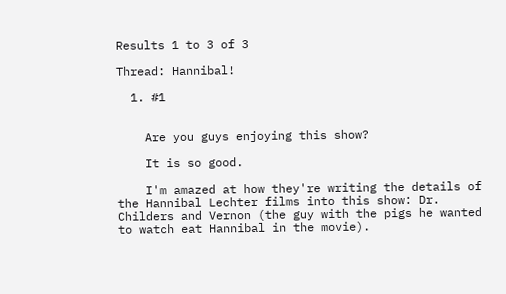Results 1 to 3 of 3

Thread: Hannibal!

  1. #1


    Are you guys enjoying this show?

    It is so good.

    I'm amazed at how they're writing the details of the Hannibal Lechter films into this show: Dr. Childers and Vernon (the guy with the pigs he wanted to watch eat Hannibal in the movie).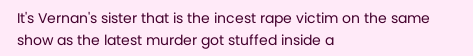It's Vernan's sister that is the incest rape victim on the same show as the latest murder got stuffed inside a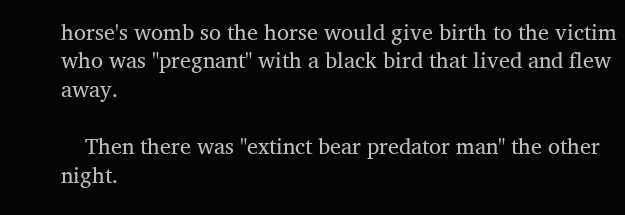horse's womb so the horse would give birth to the victim who was "pregnant" with a black bird that lived and flew away.

    Then there was "extinct bear predator man" the other night.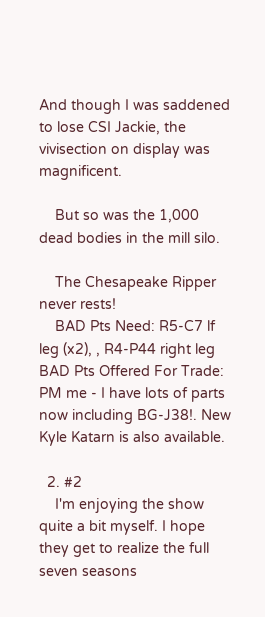And though I was saddened to lose CSI Jackie, the vivisection on display was magnificent.

    But so was the 1,000 dead bodies in the mill silo.

    The Chesapeake Ripper never rests!
    BAD Pts Need: R5-C7 lf leg (x2), , R4-P44 right leg BAD Pts Offered For Trade: PM me - I have lots of parts now including BG-J38!. New Kyle Katarn is also available.

  2. #2
    I'm enjoying the show quite a bit myself. I hope they get to realize the full seven seasons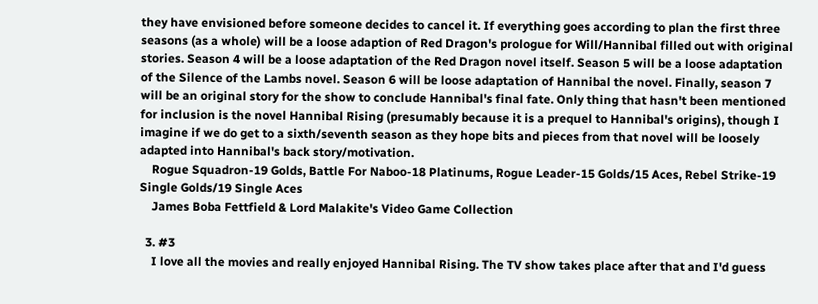they have envisioned before someone decides to cancel it. If everything goes according to plan the first three seasons (as a whole) will be a loose adaption of Red Dragon's prologue for Will/Hannibal filled out with original stories. Season 4 will be a loose adaptation of the Red Dragon novel itself. Season 5 will be a loose adaptation of the Silence of the Lambs novel. Season 6 will be loose adaptation of Hannibal the novel. Finally, season 7 will be an original story for the show to conclude Hannibal's final fate. Only thing that hasn't been mentioned for inclusion is the novel Hannibal Rising (presumably because it is a prequel to Hannibal's origins), though I imagine if we do get to a sixth/seventh season as they hope bits and pieces from that novel will be loosely adapted into Hannibal's back story/motivation.
    Rogue Squadron-19 Golds, Battle For Naboo-18 Platinums, Rogue Leader-15 Golds/15 Aces, Rebel Strike-19 Single Golds/19 Single Aces
    James Boba Fettfield & Lord Malakite's Video Game Collection

  3. #3
    I love all the movies and really enjoyed Hannibal Rising. The TV show takes place after that and I'd guess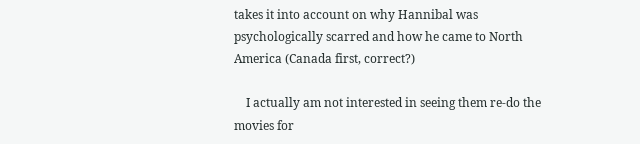takes it into account on why Hannibal was psychologically scarred and how he came to North America (Canada first, correct?)

    I actually am not interested in seeing them re-do the movies for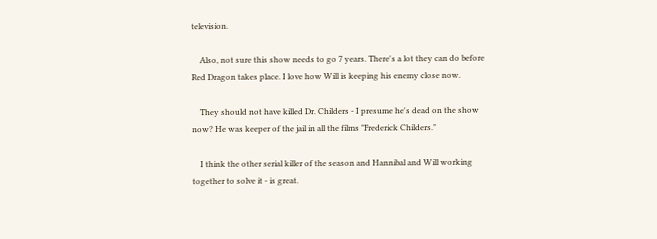television.

    Also, not sure this show needs to go 7 years. There's a lot they can do before Red Dragon takes place. I love how Will is keeping his enemy close now.

    They should not have killed Dr. Childers - I presume he's dead on the show now? He was keeper of the jail in all the films "Frederick Childers."

    I think the other serial killer of the season and Hannibal and Will working together to solve it - is great.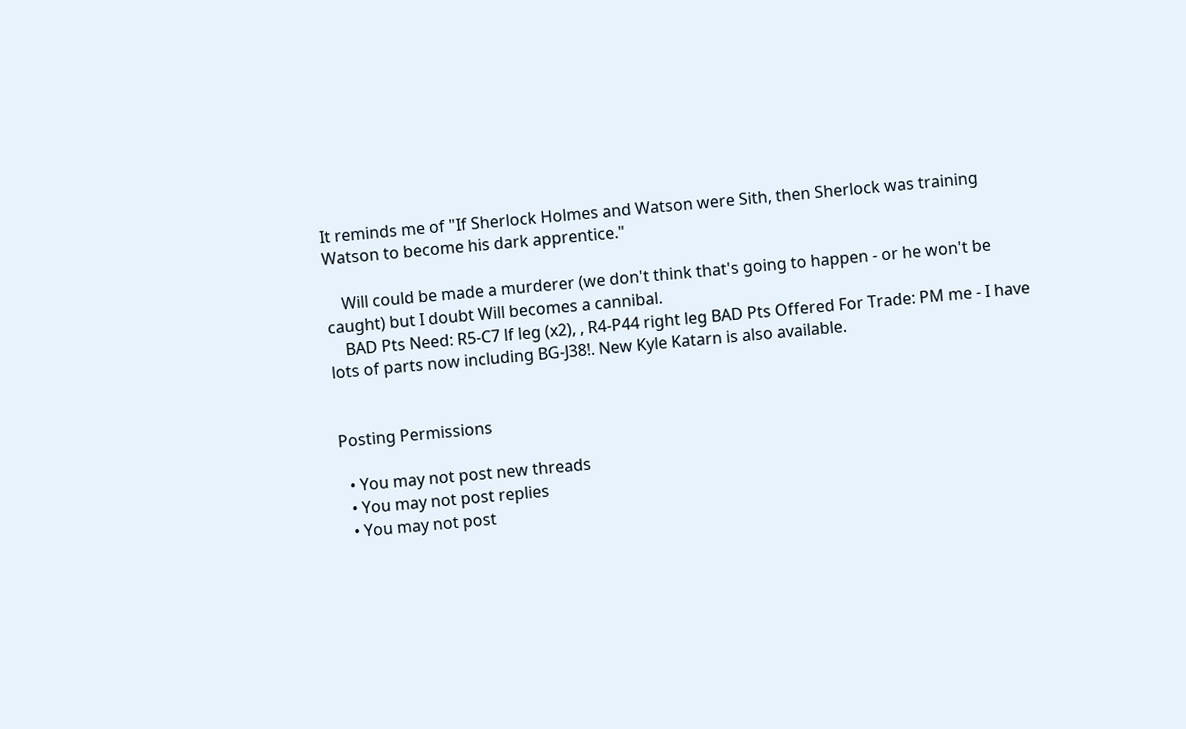It reminds me of "If Sherlock Holmes and Watson were Sith, then Sherlock was training Watson to become his dark apprentice."

    Will could be made a murderer (we don't think that's going to happen - or he won't be caught) but I doubt Will becomes a cannibal.
    BAD Pts Need: R5-C7 lf leg (x2), , R4-P44 right leg BAD Pts Offered For Trade: PM me - I have lots of parts now including BG-J38!. New Kyle Katarn is also available.


Posting Permissions

  • You may not post new threads
  • You may not post replies
  • You may not post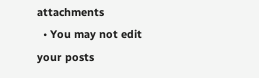attachments
  • You may not edit your posts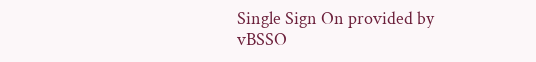Single Sign On provided by vBSSO